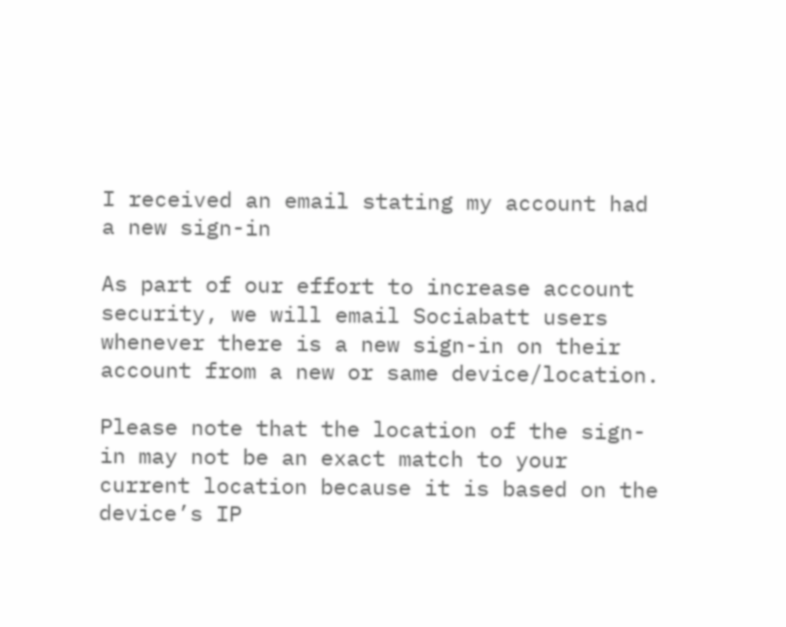I received an email stating my account had a new sign-in

As part of our effort to increase account security, we will email Sociabatt users whenever there is a new sign-in on their account from a new or same device/location.

Please note that the location of the sign-in may not be an exact match to your current location because it is based on the device’s IP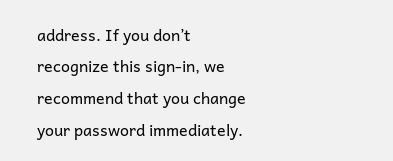address. If you don’t recognize this sign-in, we recommend that you change your password immediately.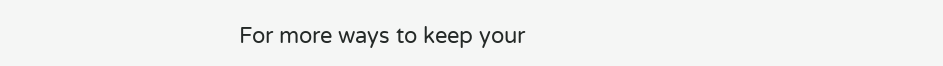For more ways to keep your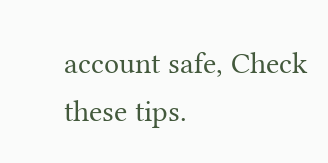account safe, Check these tips.